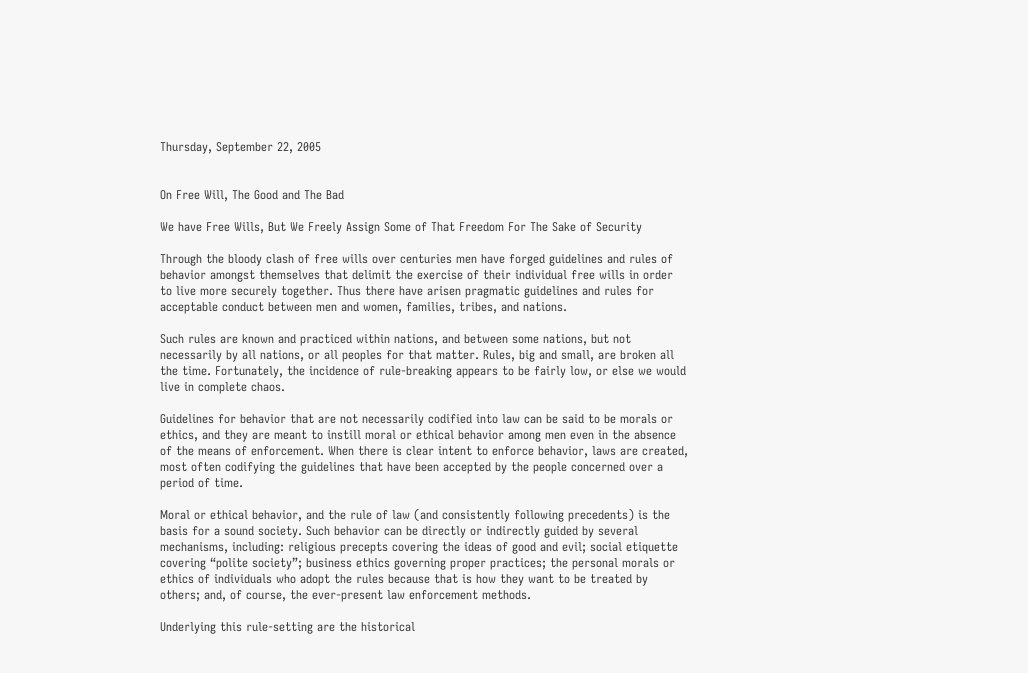Thursday, September 22, 2005


On Free Will, The Good and The Bad

We have Free Wills, But We Freely Assign Some of That Freedom For The Sake of Security

Through the bloody clash of free wills over centuries men have forged guidelines and rules of behavior amongst themselves that delimit the exercise of their individual free wills in order to live more securely together. Thus there have arisen pragmatic guidelines and rules for acceptable conduct between men and women, families, tribes, and nations.

Such rules are known and practiced within nations, and between some nations, but not necessarily by all nations, or all peoples for that matter. Rules, big and small, are broken all the time. Fortunately, the incidence of rule-breaking appears to be fairly low, or else we would live in complete chaos.

Guidelines for behavior that are not necessarily codified into law can be said to be morals or ethics, and they are meant to instill moral or ethical behavior among men even in the absence of the means of enforcement. When there is clear intent to enforce behavior, laws are created, most often codifying the guidelines that have been accepted by the people concerned over a period of time.

Moral or ethical behavior, and the rule of law (and consistently following precedents) is the basis for a sound society. Such behavior can be directly or indirectly guided by several mechanisms, including: religious precepts covering the ideas of good and evil; social etiquette covering “polite society”; business ethics governing proper practices; the personal morals or ethics of individuals who adopt the rules because that is how they want to be treated by others; and, of course, the ever-present law enforcement methods.

Underlying this rule-setting are the historical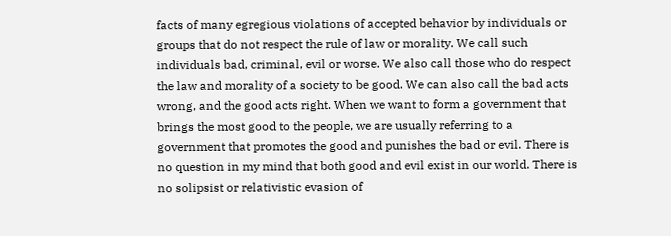facts of many egregious violations of accepted behavior by individuals or groups that do not respect the rule of law or morality. We call such individuals bad, criminal, evil or worse. We also call those who do respect the law and morality of a society to be good. We can also call the bad acts wrong, and the good acts right. When we want to form a government that brings the most good to the people, we are usually referring to a government that promotes the good and punishes the bad or evil. There is no question in my mind that both good and evil exist in our world. There is no solipsist or relativistic evasion of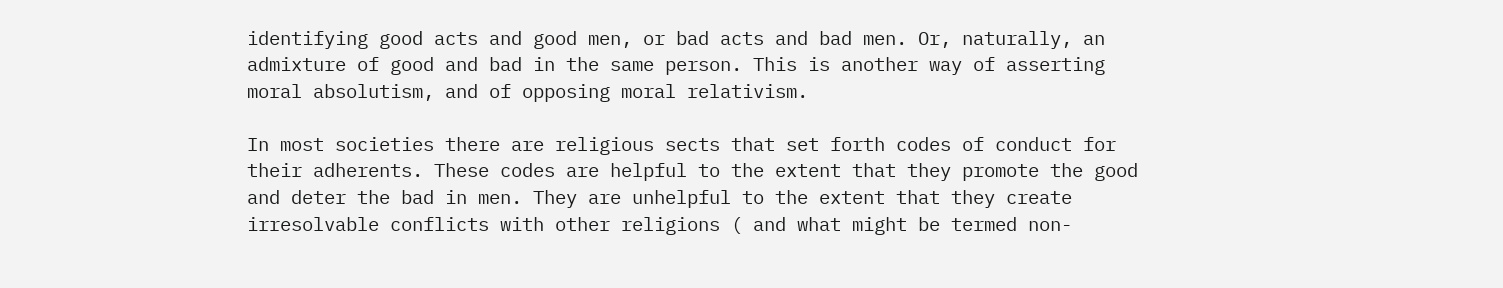identifying good acts and good men, or bad acts and bad men. Or, naturally, an admixture of good and bad in the same person. This is another way of asserting moral absolutism, and of opposing moral relativism.

In most societies there are religious sects that set forth codes of conduct for their adherents. These codes are helpful to the extent that they promote the good and deter the bad in men. They are unhelpful to the extent that they create irresolvable conflicts with other religions ( and what might be termed non-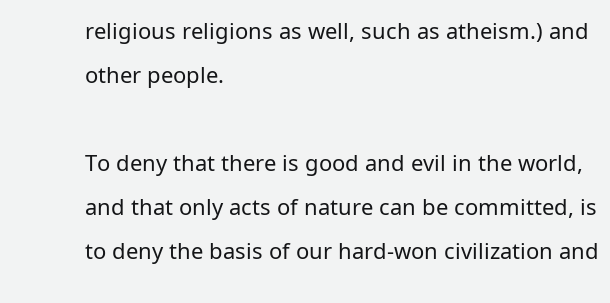religious religions as well, such as atheism.) and other people.

To deny that there is good and evil in the world, and that only acts of nature can be committed, is to deny the basis of our hard-won civilization and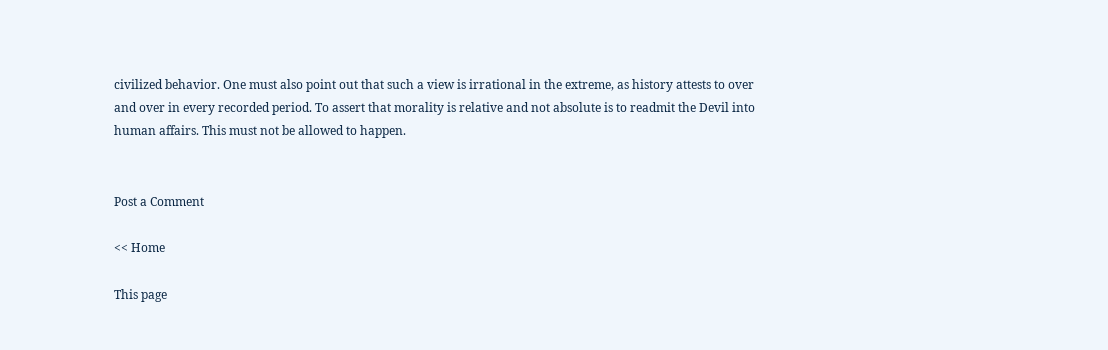civilized behavior. One must also point out that such a view is irrational in the extreme, as history attests to over and over in every recorded period. To assert that morality is relative and not absolute is to readmit the Devil into human affairs. This must not be allowed to happen.


Post a Comment

<< Home

This page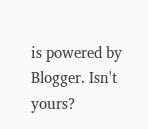is powered by Blogger. Isn't yours?